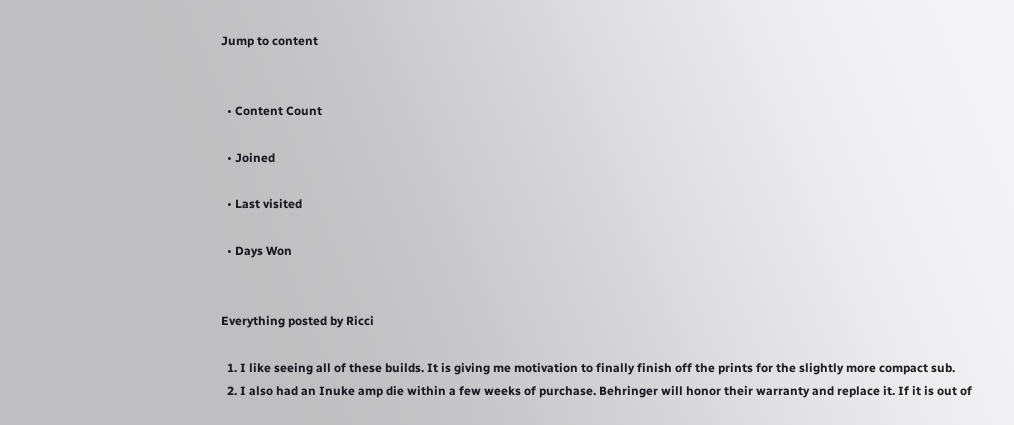Jump to content


  • Content Count

  • Joined

  • Last visited

  • Days Won


Everything posted by Ricci

  1. I like seeing all of these builds. It is giving me motivation to finally finish off the prints for the slightly more compact sub.
  2. I also had an Inuke amp die within a few weeks of purchase. Behringer will honor their warranty and replace it. If it is out of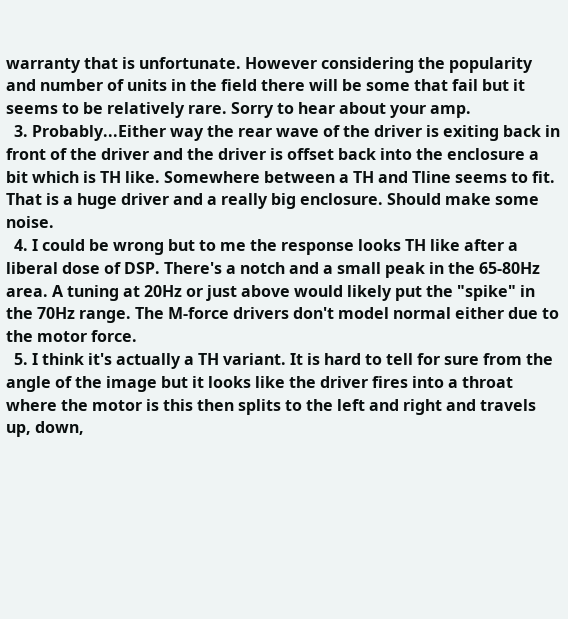warranty that is unfortunate. However considering the popularity and number of units in the field there will be some that fail but it seems to be relatively rare. Sorry to hear about your amp.
  3. Probably...Either way the rear wave of the driver is exiting back in front of the driver and the driver is offset back into the enclosure a bit which is TH like. Somewhere between a TH and Tline seems to fit. That is a huge driver and a really big enclosure. Should make some noise.
  4. I could be wrong but to me the response looks TH like after a liberal dose of DSP. There's a notch and a small peak in the 65-80Hz area. A tuning at 20Hz or just above would likely put the "spike" in the 70Hz range. The M-force drivers don't model normal either due to the motor force.
  5. I think it's actually a TH variant. It is hard to tell for sure from the angle of the image but it looks like the driver fires into a throat where the motor is this then splits to the left and right and travels up, down,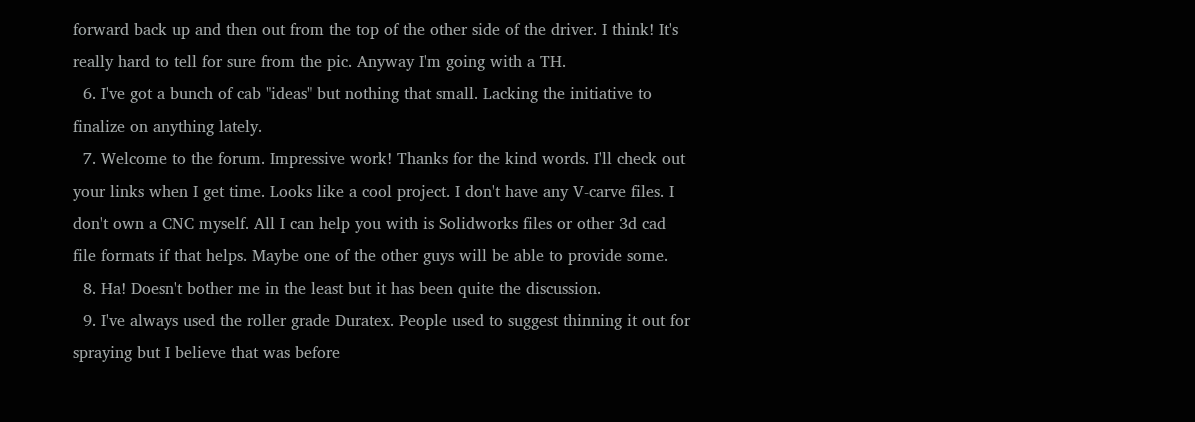forward back up and then out from the top of the other side of the driver. I think! It's really hard to tell for sure from the pic. Anyway I'm going with a TH.
  6. I've got a bunch of cab "ideas" but nothing that small. Lacking the initiative to finalize on anything lately.
  7. Welcome to the forum. Impressive work! Thanks for the kind words. I'll check out your links when I get time. Looks like a cool project. I don't have any V-carve files. I don't own a CNC myself. All I can help you with is Solidworks files or other 3d cad file formats if that helps. Maybe one of the other guys will be able to provide some.
  8. Ha! Doesn't bother me in the least but it has been quite the discussion.
  9. I've always used the roller grade Duratex. People used to suggest thinning it out for spraying but I believe that was before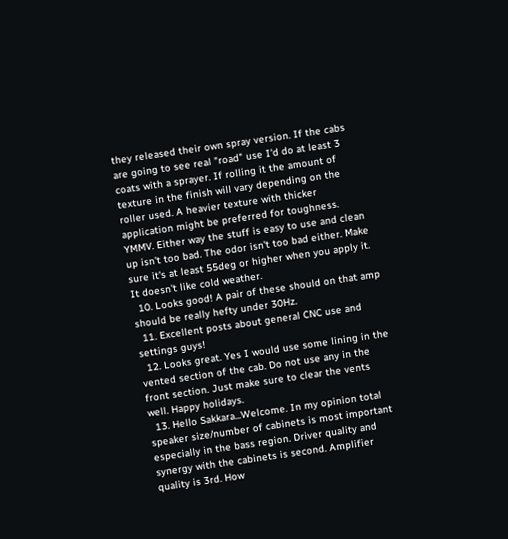they released their own spray version. If the cabs are going to see real "road" use I'd do at least 3 coats with a sprayer. If rolling it the amount of texture in the finish will vary depending on the roller used. A heavier texture with thicker application might be preferred for toughness. YMMV. Either way the stuff is easy to use and clean up isn't too bad. The odor isn't too bad either. Make sure it's at least 55deg or higher when you apply it. It doesn't like cold weather.
  10. Looks good! A pair of these should on that amp should be really hefty under 30Hz.
  11. Excellent posts about general CNC use and settings guys!
  12. Looks great. Yes I would use some lining in the vented section of the cab. Do not use any in the front section. Just make sure to clear the vents well. Happy holidays.
  13. Hello Sakkara...Welcome. In my opinion total speaker size/number of cabinets is most important especially in the bass region. Driver quality and synergy with the cabinets is second. Amplifier quality is 3rd. How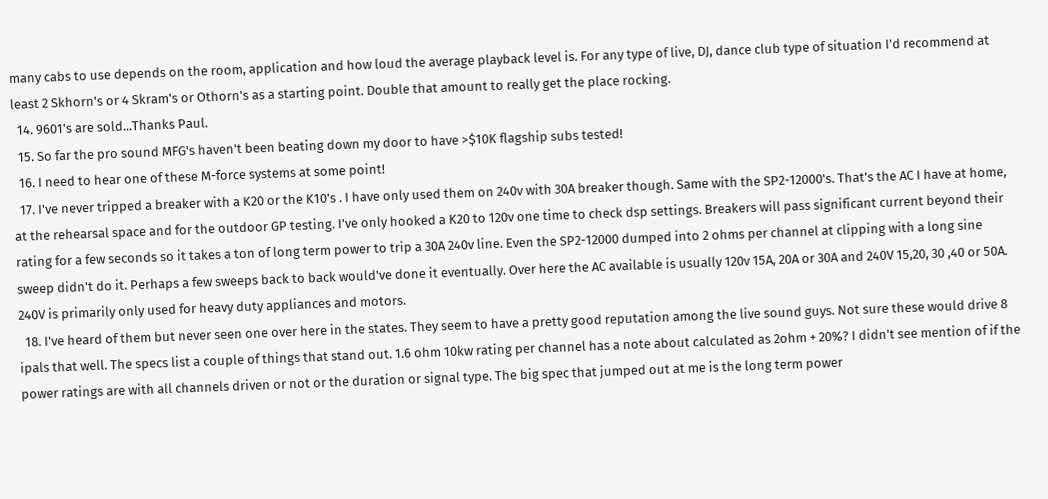many cabs to use depends on the room, application and how loud the average playback level is. For any type of live, DJ, dance club type of situation I'd recommend at least 2 Skhorn's or 4 Skram's or Othorn's as a starting point. Double that amount to really get the place rocking.
  14. 9601's are sold...Thanks Paul.
  15. So far the pro sound MFG's haven't been beating down my door to have >$10K flagship subs tested!
  16. I need to hear one of these M-force systems at some point!
  17. I've never tripped a breaker with a K20 or the K10's . I have only used them on 240v with 30A breaker though. Same with the SP2-12000's. That's the AC I have at home, at the rehearsal space and for the outdoor GP testing. I've only hooked a K20 to 120v one time to check dsp settings. Breakers will pass significant current beyond their rating for a few seconds so it takes a ton of long term power to trip a 30A 240v line. Even the SP2-12000 dumped into 2 ohms per channel at clipping with a long sine sweep didn't do it. Perhaps a few sweeps back to back would've done it eventually. Over here the AC available is usually 120v 15A, 20A or 30A and 240V 15,20, 30 ,40 or 50A. 240V is primarily only used for heavy duty appliances and motors.
  18. I've heard of them but never seen one over here in the states. They seem to have a pretty good reputation among the live sound guys. Not sure these would drive 8 ipals that well. The specs list a couple of things that stand out. 1.6 ohm 10kw rating per channel has a note about calculated as 2ohm + 20%? I didn't see mention of if the power ratings are with all channels driven or not or the duration or signal type. The big spec that jumped out at me is the long term power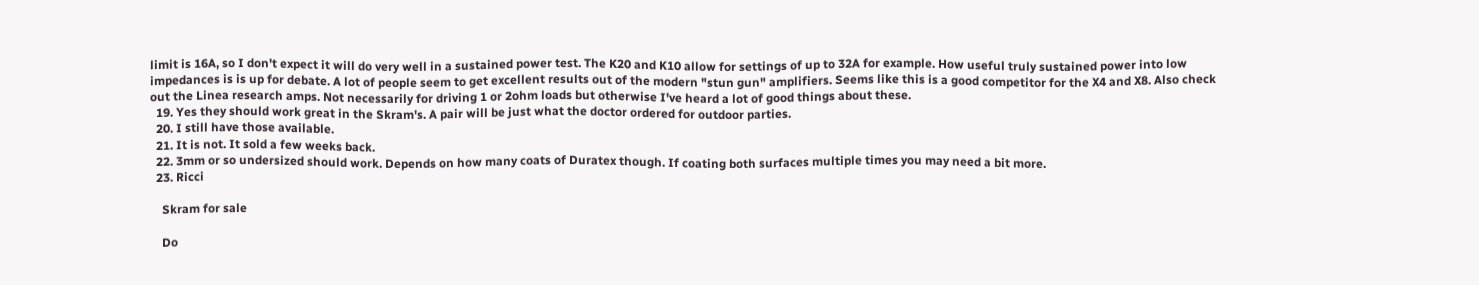limit is 16A, so I don't expect it will do very well in a sustained power test. The K20 and K10 allow for settings of up to 32A for example. How useful truly sustained power into low impedances is is up for debate. A lot of people seem to get excellent results out of the modern "stun gun" amplifiers. Seems like this is a good competitor for the X4 and X8. Also check out the Linea research amps. Not necessarily for driving 1 or 2ohm loads but otherwise I've heard a lot of good things about these.
  19. Yes they should work great in the Skram's. A pair will be just what the doctor ordered for outdoor parties.
  20. I still have those available.
  21. It is not. It sold a few weeks back.
  22. 3mm or so undersized should work. Depends on how many coats of Duratex though. If coating both surfaces multiple times you may need a bit more.
  23. Ricci

    Skram for sale

    Do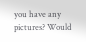you have any pictures? Would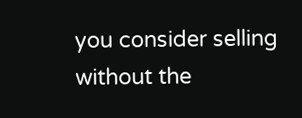you consider selling without the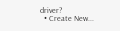driver?
  • Create New...